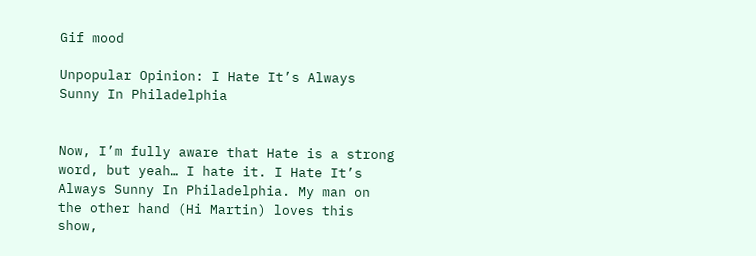Gif mood

Unpopular Opinion: I Hate It’s Always Sunny In Philadelphia


Now, I’m fully aware that Hate is a strong word, but yeah… I hate it. I Hate It’s Always Sunny In Philadelphia. My man on the other hand (Hi Martin) loves this show,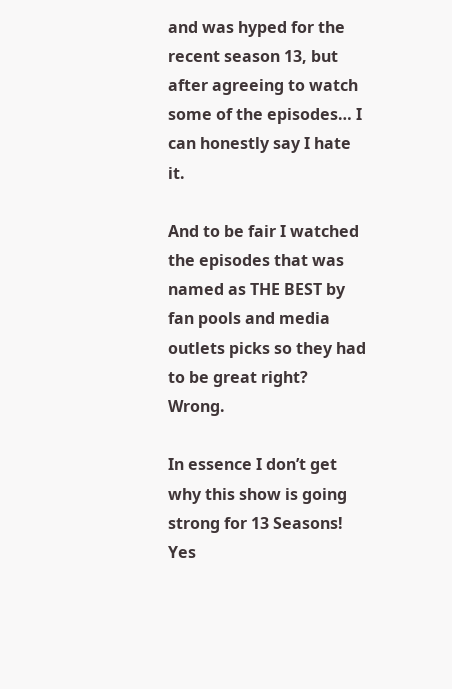and was hyped for the recent season 13, but after agreeing to watch some of the episodes… I can honestly say I hate it.

And to be fair I watched the episodes that was named as THE BEST by fan pools and media outlets picks so they had to be great right? Wrong.

In essence I don’t get why this show is going strong for 13 Seasons! Yes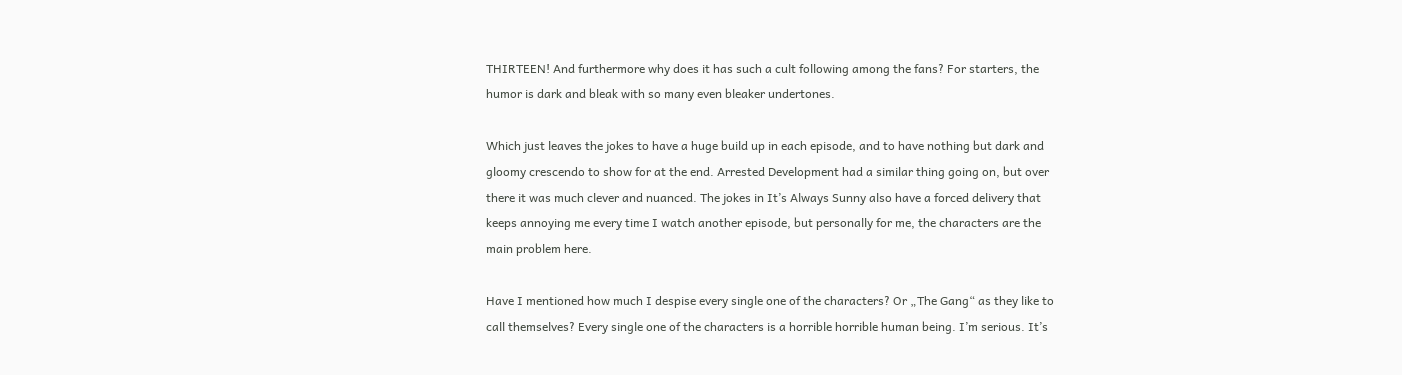THIRTEEN! And furthermore why does it has such a cult following among the fans? For starters, the humor is dark and bleak with so many even bleaker undertones.

Which just leaves the jokes to have a huge build up in each episode, and to have nothing but dark and gloomy crescendo to show for at the end. Arrested Development had a similar thing going on, but over there it was much clever and nuanced. The jokes in It’s Always Sunny also have a forced delivery that keeps annoying me every time I watch another episode, but personally for me, the characters are the main problem here.

Have I mentioned how much I despise every single one of the characters? Or „The Gang“ as they like to call themselves? Every single one of the characters is a horrible horrible human being. I’m serious. It’s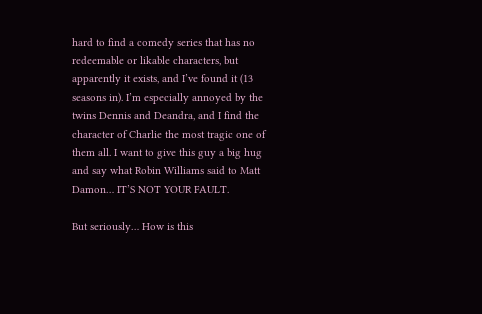hard to find a comedy series that has no redeemable or likable characters, but apparently it exists, and I’ve found it (13 seasons in). I’m especially annoyed by the twins Dennis and Deandra, and I find the character of Charlie the most tragic one of them all. I want to give this guy a big hug and say what Robin Williams said to Matt Damon… IT’S NOT YOUR FAULT.

But seriously… How is this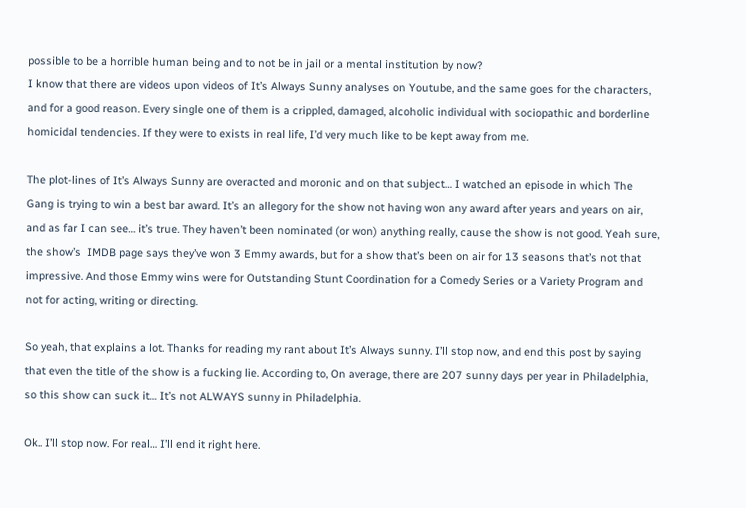possible to be a horrible human being and to not be in jail or a mental institution by now?
I know that there are videos upon videos of It’s Always Sunny analyses on Youtube, and the same goes for the characters, and for a good reason. Every single one of them is a crippled, damaged, alcoholic individual with sociopathic and borderline homicidal tendencies. If they were to exists in real life, I’d very much like to be kept away from me.

The plot-lines of It’s Always Sunny are overacted and moronic and on that subject… I watched an episode in which The Gang is trying to win a best bar award. It’s an allegory for the show not having won any award after years and years on air, and as far I can see… it’s true. They haven’t been nominated (or won) anything really, cause the show is not good. Yeah sure, the show’s  IMDB page says they’ve won 3 Emmy awards, but for a show that’s been on air for 13 seasons that’s not that impressive. And those Emmy wins were for Outstanding Stunt Coordination for a Comedy Series or a Variety Program and not for acting, writing or directing.

So yeah, that explains a lot. Thanks for reading my rant about It’s Always sunny. I’ll stop now, and end this post by saying that even the title of the show is a fucking lie. According to, On average, there are 207 sunny days per year in Philadelphia, so this show can suck it… It’s not ALWAYS sunny in Philadelphia.

Ok.. I’ll stop now. For real… I’ll end it right here.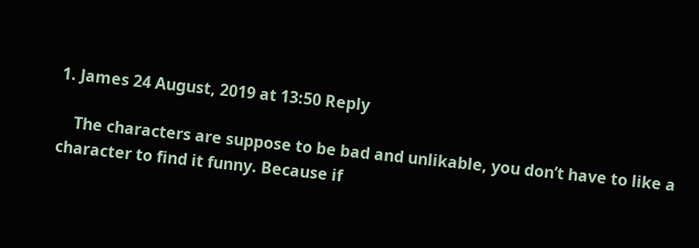1. James 24 August, 2019 at 13:50 Reply

    The characters are suppose to be bad and unlikable, you don’t have to like a character to find it funny. Because if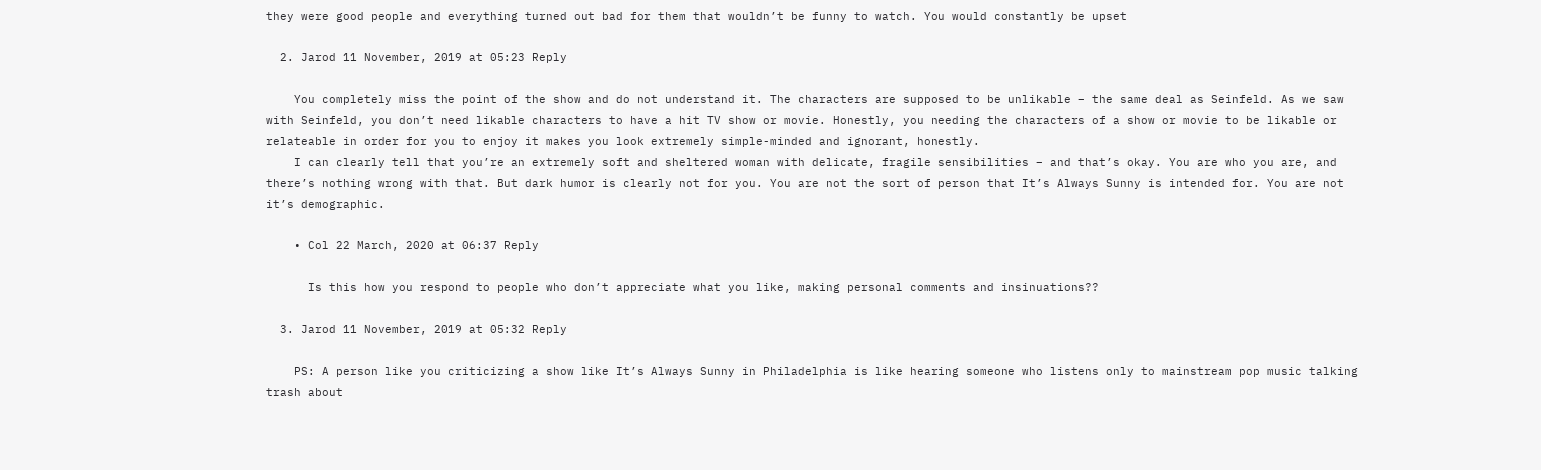they were good people and everything turned out bad for them that wouldn’t be funny to watch. You would constantly be upset

  2. Jarod 11 November, 2019 at 05:23 Reply

    You completely miss the point of the show and do not understand it. The characters are supposed to be unlikable – the same deal as Seinfeld. As we saw with Seinfeld, you don’t need likable characters to have a hit TV show or movie. Honestly, you needing the characters of a show or movie to be likable or relateable in order for you to enjoy it makes you look extremely simple-minded and ignorant, honestly.
    I can clearly tell that you’re an extremely soft and sheltered woman with delicate, fragile sensibilities – and that’s okay. You are who you are, and there’s nothing wrong with that. But dark humor is clearly not for you. You are not the sort of person that It’s Always Sunny is intended for. You are not it’s demographic.

    • Col 22 March, 2020 at 06:37 Reply

      Is this how you respond to people who don’t appreciate what you like, making personal comments and insinuations??

  3. Jarod 11 November, 2019 at 05:32 Reply

    PS: A person like you criticizing a show like It’s Always Sunny in Philadelphia is like hearing someone who listens only to mainstream pop music talking trash about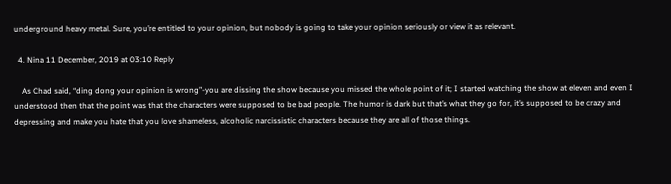underground heavy metal. Sure, you’re entitled to your opinion, but nobody is going to take your opinion seriously or view it as relevant.

  4. Nina 11 December, 2019 at 03:10 Reply

    As Chad said, “ding dong your opinion is wrong”-you are dissing the show because you missed the whole point of it; I started watching the show at eleven and even I understood then that the point was that the characters were supposed to be bad people. The humor is dark but that’s what they go for, it’s supposed to be crazy and depressing and make you hate that you love shameless, alcoholic narcissistic characters because they are all of those things.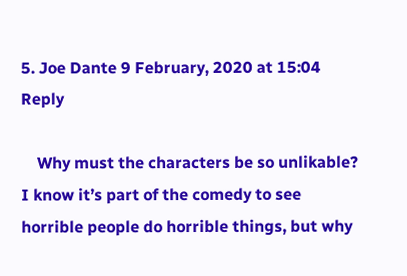5. Joe Dante 9 February, 2020 at 15:04 Reply

    Why must the characters be so unlikable? I know it’s part of the comedy to see horrible people do horrible things, but why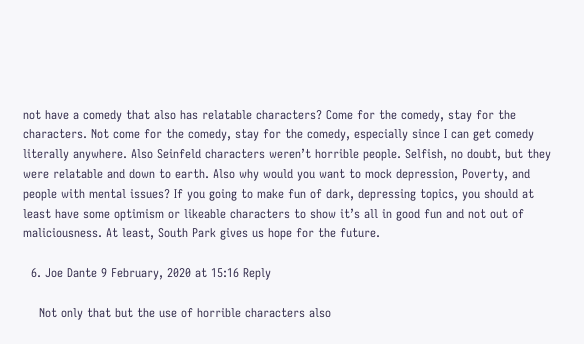not have a comedy that also has relatable characters? Come for the comedy, stay for the characters. Not come for the comedy, stay for the comedy, especially since I can get comedy literally anywhere. Also Seinfeld characters weren’t horrible people. Selfish, no doubt, but they were relatable and down to earth. Also why would you want to mock depression, Poverty, and people with mental issues? If you going to make fun of dark, depressing topics, you should at least have some optimism or likeable characters to show it’s all in good fun and not out of maliciousness. At least, South Park gives us hope for the future.

  6. Joe Dante 9 February, 2020 at 15:16 Reply

    Not only that but the use of horrible characters also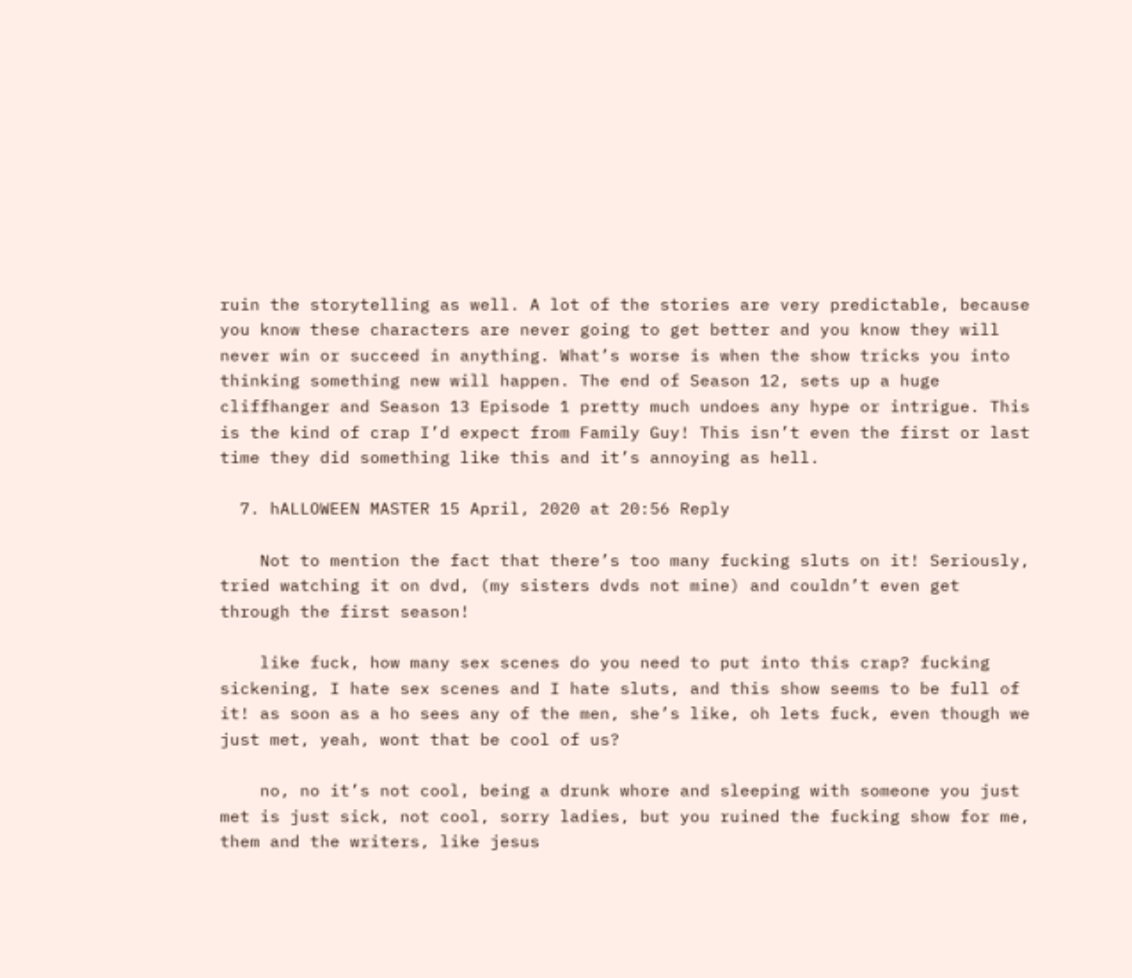ruin the storytelling as well. A lot of the stories are very predictable, because you know these characters are never going to get better and you know they will never win or succeed in anything. What’s worse is when the show tricks you into thinking something new will happen. The end of Season 12, sets up a huge cliffhanger and Season 13 Episode 1 pretty much undoes any hype or intrigue. This is the kind of crap I’d expect from Family Guy! This isn’t even the first or last time they did something like this and it’s annoying as hell.

  7. hALLOWEEN MASTER 15 April, 2020 at 20:56 Reply

    Not to mention the fact that there’s too many fucking sluts on it! Seriously, tried watching it on dvd, (my sisters dvds not mine) and couldn’t even get through the first season!

    like fuck, how many sex scenes do you need to put into this crap? fucking sickening, I hate sex scenes and I hate sluts, and this show seems to be full of it! as soon as a ho sees any of the men, she’s like, oh lets fuck, even though we just met, yeah, wont that be cool of us?

    no, no it’s not cool, being a drunk whore and sleeping with someone you just met is just sick, not cool, sorry ladies, but you ruined the fucking show for me, them and the writers, like jesus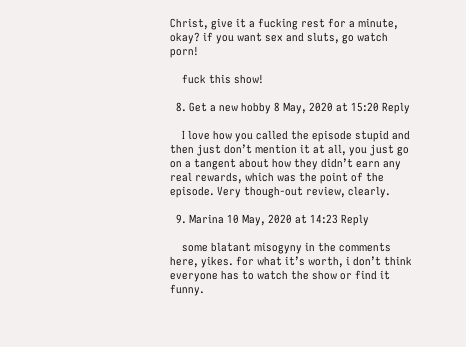Christ, give it a fucking rest for a minute, okay? if you want sex and sluts, go watch porn!

    fuck this show!

  8. Get a new hobby 8 May, 2020 at 15:20 Reply

    I love how you called the episode stupid and then just don’t mention it at all, you just go on a tangent about how they didn’t earn any real rewards, which was the point of the episode. Very though-out review, clearly.

  9. Marina 10 May, 2020 at 14:23 Reply

    some blatant misogyny in the comments here, yikes. for what it’s worth, i don’t think everyone has to watch the show or find it funny.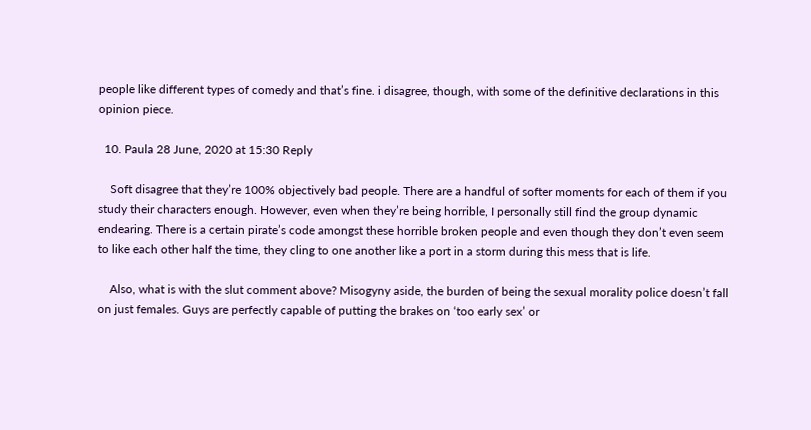people like different types of comedy and that’s fine. i disagree, though, with some of the definitive declarations in this opinion piece.

  10. Paula 28 June, 2020 at 15:30 Reply

    Soft disagree that they’re 100% objectively bad people. There are a handful of softer moments for each of them if you study their characters enough. However, even when they’re being horrible, I personally still find the group dynamic endearing. There is a certain pirate’s code amongst these horrible broken people and even though they don’t even seem to like each other half the time, they cling to one another like a port in a storm during this mess that is life.

    Also, what is with the slut comment above? Misogyny aside, the burden of being the sexual morality police doesn’t fall on just females. Guys are perfectly capable of putting the brakes on ‘too early sex’ or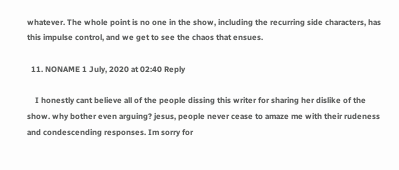whatever. The whole point is no one in the show, including the recurring side characters, has this impulse control, and we get to see the chaos that ensues.

  11. NONAME 1 July, 2020 at 02:40 Reply

    I honestly cant believe all of the people dissing this writer for sharing her dislike of the show. why bother even arguing? jesus, people never cease to amaze me with their rudeness and condescending responses. Im sorry for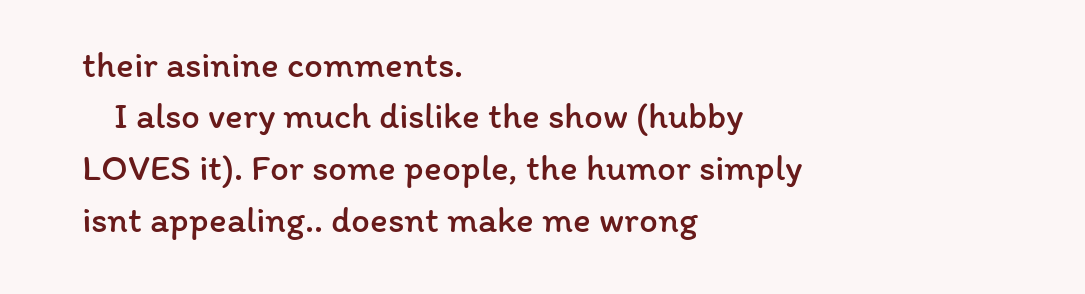their asinine comments.
    I also very much dislike the show (hubby LOVES it). For some people, the humor simply isnt appealing.. doesnt make me wrong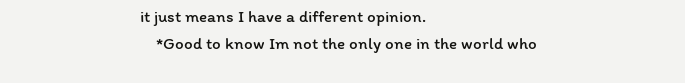it just means I have a different opinion.
    *Good to know Im not the only one in the world who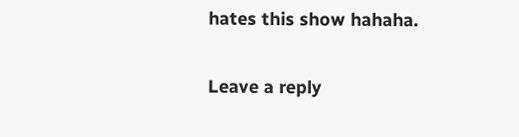hates this show hahaha.

Leave a reply